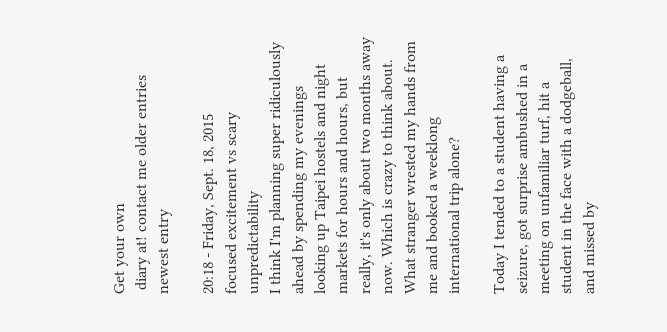Get your own
 diary at! contact me older entries newest entry

20:18 - Friday, Sept. 18, 2015
focused excitement vs scary unpredictability
I think I'm planning super ridiculously ahead by spending my evenings looking up Taipei hostels and night markets for hours and hours, but really, it's only about two months away now. Which is crazy to think about. What stranger wrested my hands from me and booked a weeklong international trip alone?

Today I tended to a student having a seizure, got surprise ambushed in a meeting on unfamiliar turf, hit a student in the face with a dodgeball, and missed by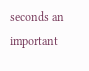seconds an important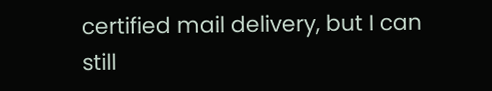certified mail delivery, but I can still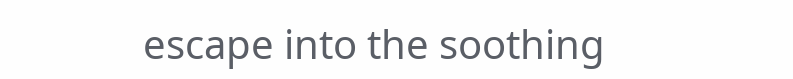escape into the soothing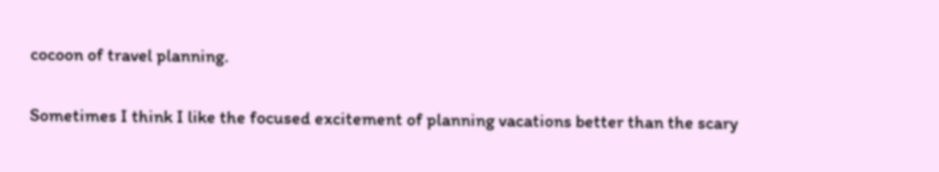cocoon of travel planning.

Sometimes I think I like the focused excitement of planning vacations better than the scary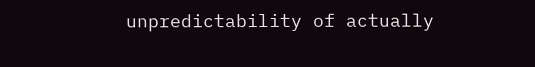unpredictability of actually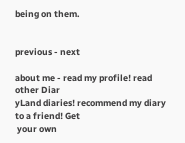being on them.


previous - next

about me - read my profile! read other Diar
yLand diaries! recommend my diary to a friend! Get
 your own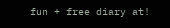fun + free diary at!